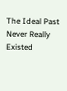The Ideal Past Never Really Existed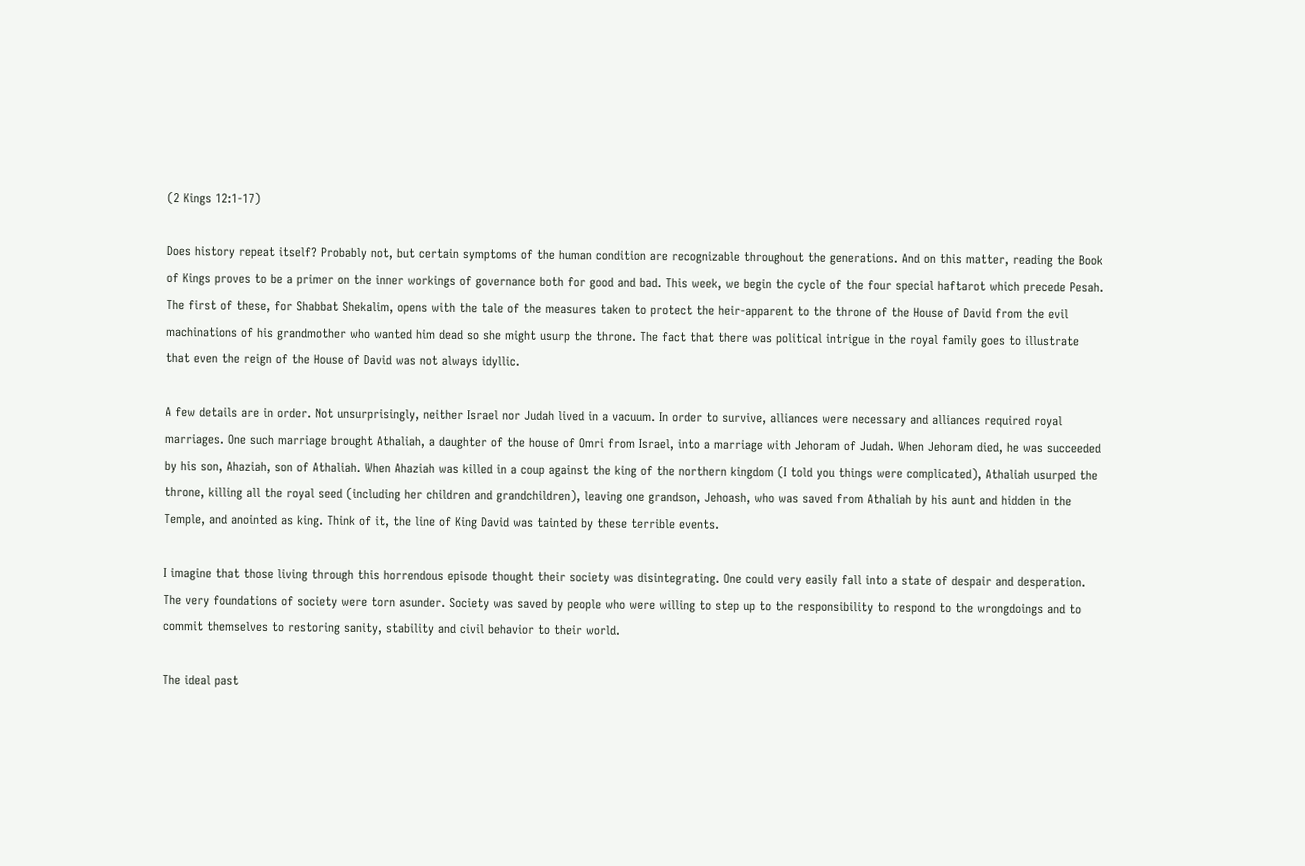(2 Kings 12:1-17)

Does history repeat itself? Probably not, but certain symptoms of the human condition are recognizable throughout the generations. And on this matter, reading the Book of Kings proves to be a primer on the inner workings of governance both for good and bad. This week, we begin the cycle of the four special haftarot which precede Pesah. The first of these, for Shabbat Shekalim, opens with the tale of the measures taken to protect the heir-apparent to the throne of the House of David from the evil machinations of his grandmother who wanted him dead so she might usurp the throne. The fact that there was political intrigue in the royal family goes to illustrate that even the reign of the House of David was not always idyllic.

A few details are in order. Not unsurprisingly, neither Israel nor Judah lived in a vacuum. In order to survive, alliances were necessary and alliances required royal marriages. One such marriage brought Athaliah, a daughter of the house of Omri from Israel, into a marriage with Jehoram of Judah. When Jehoram died, he was succeeded by his son, Ahaziah, son of Athaliah. When Ahaziah was killed in a coup against the king of the northern kingdom (I told you things were complicated), Athaliah usurped the throne, killing all the royal seed (including her children and grandchildren), leaving one grandson, Jehoash, who was saved from Athaliah by his aunt and hidden in the Temple, and anointed as king. Think of it, the line of King David was tainted by these terrible events.

I imagine that those living through this horrendous episode thought their society was disintegrating. One could very easily fall into a state of despair and desperation. The very foundations of society were torn asunder. Society was saved by people who were willing to step up to the responsibility to respond to the wrongdoings and to commit themselves to restoring sanity, stability and civil behavior to their world.

The ideal past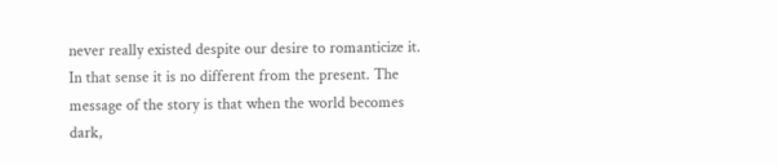never really existed despite our desire to romanticize it.  In that sense it is no different from the present. The message of the story is that when the world becomes dark,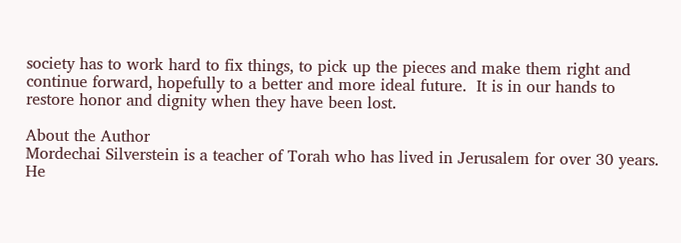society has to work hard to fix things, to pick up the pieces and make them right and continue forward, hopefully to a better and more ideal future.  It is in our hands to restore honor and dignity when they have been lost.

About the Author
Mordechai Silverstein is a teacher of Torah who has lived in Jerusalem for over 30 years. He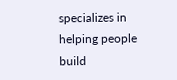specializes in helping people build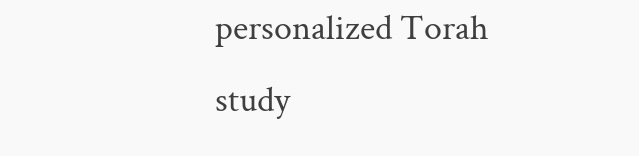personalized Torah study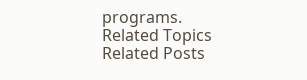programs.
Related Topics
Related Posts